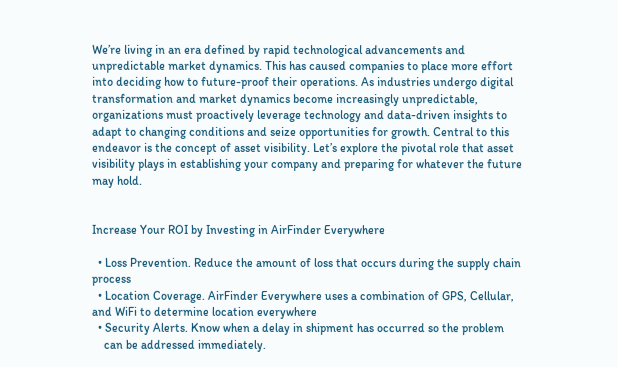We’re living in an era defined by rapid technological advancements and unpredictable market dynamics. This has caused companies to place more effort into deciding how to future-proof their operations. As industries undergo digital transformation and market dynamics become increasingly unpredictable, organizations must proactively leverage technology and data-driven insights to adapt to changing conditions and seize opportunities for growth. Central to this endeavor is the concept of asset visibility. Let’s explore the pivotal role that asset visibility plays in establishing your company and preparing for whatever the future may hold.


Increase Your ROI by Investing in AirFinder Everywhere

  • Loss Prevention. Reduce the amount of loss that occurs during the supply chain process
  • Location Coverage. AirFinder Everywhere uses a combination of GPS, Cellular, and WiFi to determine location everywhere
  • Security Alerts. Know when a delay in shipment has occurred so the problem
    can be addressed immediately.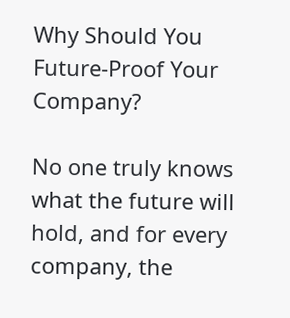Why Should You Future-Proof Your Company?

No one truly knows what the future will hold, and for every company, the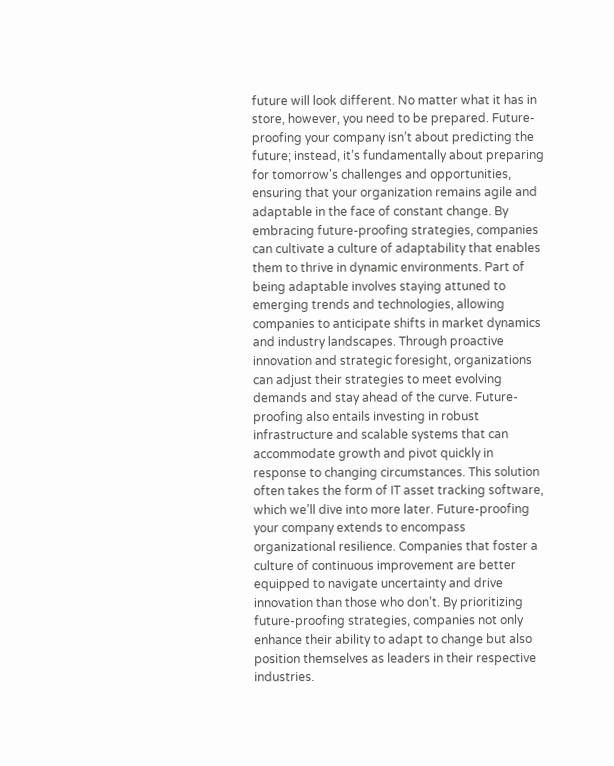future will look different. No matter what it has in store, however, you need to be prepared. Future-proofing your company isn’t about predicting the future; instead, it’s fundamentally about preparing for tomorrow's challenges and opportunities, ensuring that your organization remains agile and adaptable in the face of constant change. By embracing future-proofing strategies, companies can cultivate a culture of adaptability that enables them to thrive in dynamic environments. Part of being adaptable involves staying attuned to emerging trends and technologies, allowing companies to anticipate shifts in market dynamics and industry landscapes. Through proactive innovation and strategic foresight, organizations can adjust their strategies to meet evolving demands and stay ahead of the curve. Future-proofing also entails investing in robust infrastructure and scalable systems that can accommodate growth and pivot quickly in response to changing circumstances. This solution often takes the form of IT asset tracking software, which we’ll dive into more later. Future-proofing your company extends to encompass organizational resilience. Companies that foster a culture of continuous improvement are better equipped to navigate uncertainty and drive innovation than those who don’t. By prioritizing future-proofing strategies, companies not only enhance their ability to adapt to change but also position themselves as leaders in their respective industries.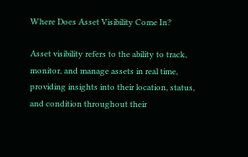Where Does Asset Visibility Come In?

Asset visibility refers to the ability to track, monitor, and manage assets in real time, providing insights into their location, status, and condition throughout their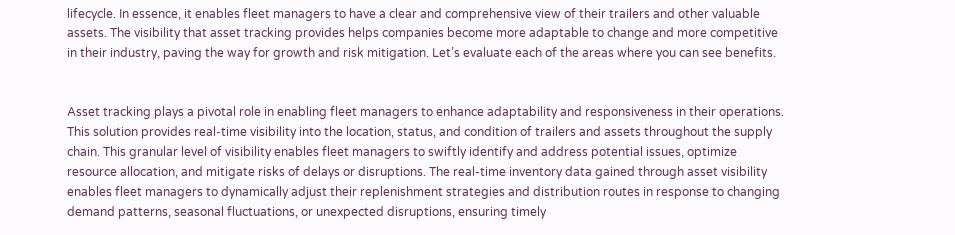lifecycle. In essence, it enables fleet managers to have a clear and comprehensive view of their trailers and other valuable assets. The visibility that asset tracking provides helps companies become more adaptable to change and more competitive in their industry, paving the way for growth and risk mitigation. Let’s evaluate each of the areas where you can see benefits.


Asset tracking plays a pivotal role in enabling fleet managers to enhance adaptability and responsiveness in their operations. This solution provides real-time visibility into the location, status, and condition of trailers and assets throughout the supply chain. This granular level of visibility enables fleet managers to swiftly identify and address potential issues, optimize resource allocation, and mitigate risks of delays or disruptions. The real-time inventory data gained through asset visibility enables fleet managers to dynamically adjust their replenishment strategies and distribution routes in response to changing demand patterns, seasonal fluctuations, or unexpected disruptions, ensuring timely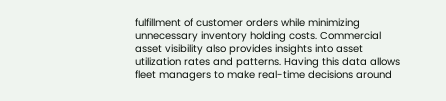fulfillment of customer orders while minimizing unnecessary inventory holding costs. Commercial asset visibility also provides insights into asset utilization rates and patterns. Having this data allows fleet managers to make real-time decisions around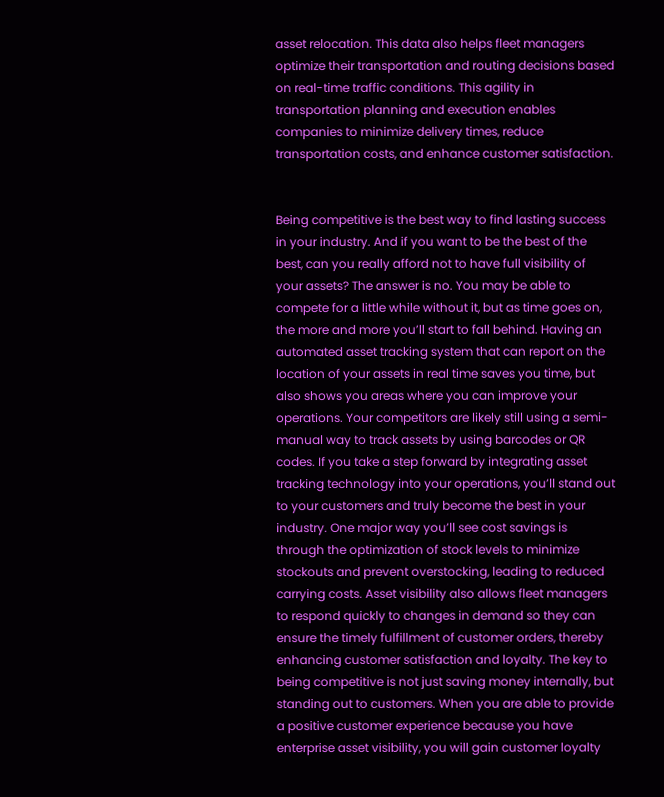asset relocation. This data also helps fleet managers optimize their transportation and routing decisions based on real-time traffic conditions. This agility in transportation planning and execution enables companies to minimize delivery times, reduce transportation costs, and enhance customer satisfaction.


Being competitive is the best way to find lasting success in your industry. And if you want to be the best of the best, can you really afford not to have full visibility of your assets? The answer is no. You may be able to compete for a little while without it, but as time goes on, the more and more you’ll start to fall behind. Having an automated asset tracking system that can report on the location of your assets in real time saves you time, but also shows you areas where you can improve your operations. Your competitors are likely still using a semi-manual way to track assets by using barcodes or QR codes. If you take a step forward by integrating asset tracking technology into your operations, you’ll stand out to your customers and truly become the best in your industry. One major way you’ll see cost savings is through the optimization of stock levels to minimize stockouts and prevent overstocking, leading to reduced carrying costs. Asset visibility also allows fleet managers to respond quickly to changes in demand so they can ensure the timely fulfillment of customer orders, thereby enhancing customer satisfaction and loyalty. The key to being competitive is not just saving money internally, but standing out to customers. When you are able to provide a positive customer experience because you have enterprise asset visibility, you will gain customer loyalty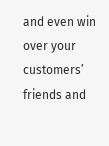and even win over your customers’ friends and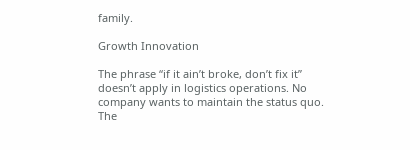family.

Growth Innovation

The phrase “if it ain’t broke, don’t fix it” doesn’t apply in logistics operations. No company wants to maintain the status quo. The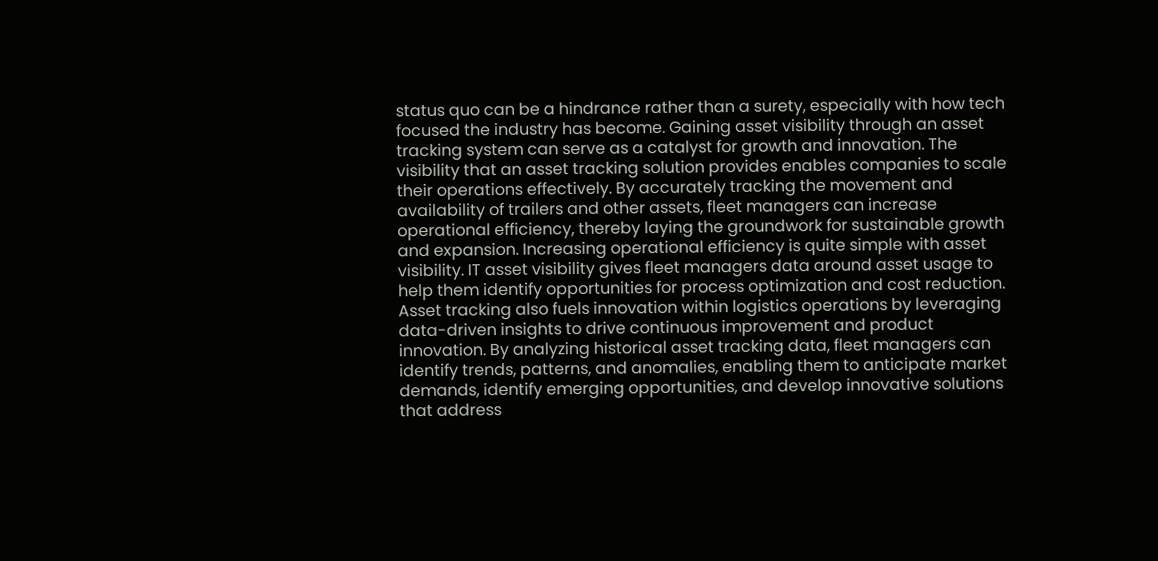status quo can be a hindrance rather than a surety, especially with how tech focused the industry has become. Gaining asset visibility through an asset tracking system can serve as a catalyst for growth and innovation. The visibility that an asset tracking solution provides enables companies to scale their operations effectively. By accurately tracking the movement and availability of trailers and other assets, fleet managers can increase operational efficiency, thereby laying the groundwork for sustainable growth and expansion. Increasing operational efficiency is quite simple with asset visibility. IT asset visibility gives fleet managers data around asset usage to help them identify opportunities for process optimization and cost reduction. Asset tracking also fuels innovation within logistics operations by leveraging data-driven insights to drive continuous improvement and product innovation. By analyzing historical asset tracking data, fleet managers can identify trends, patterns, and anomalies, enabling them to anticipate market demands, identify emerging opportunities, and develop innovative solutions that address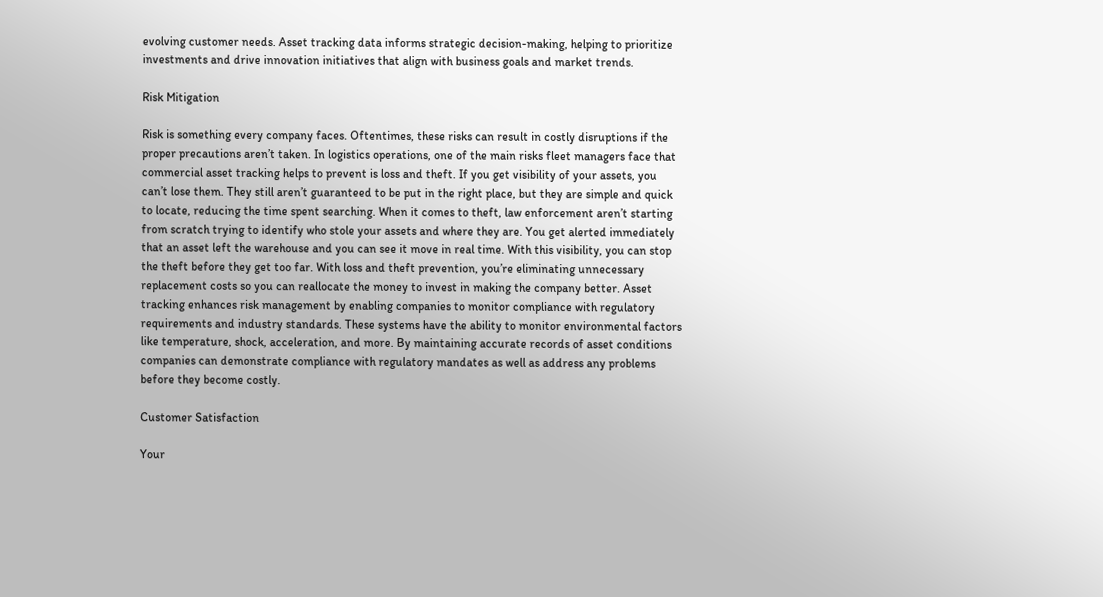evolving customer needs. Asset tracking data informs strategic decision-making, helping to prioritize investments and drive innovation initiatives that align with business goals and market trends.

Risk Mitigation

Risk is something every company faces. Oftentimes, these risks can result in costly disruptions if the proper precautions aren’t taken. In logistics operations, one of the main risks fleet managers face that commercial asset tracking helps to prevent is loss and theft. If you get visibility of your assets, you can’t lose them. They still aren’t guaranteed to be put in the right place, but they are simple and quick to locate, reducing the time spent searching. When it comes to theft, law enforcement aren’t starting from scratch trying to identify who stole your assets and where they are. You get alerted immediately that an asset left the warehouse and you can see it move in real time. With this visibility, you can stop the theft before they get too far. With loss and theft prevention, you’re eliminating unnecessary replacement costs so you can reallocate the money to invest in making the company better. Asset tracking enhances risk management by enabling companies to monitor compliance with regulatory requirements and industry standards. These systems have the ability to monitor environmental factors like temperature, shock, acceleration, and more. By maintaining accurate records of asset conditions companies can demonstrate compliance with regulatory mandates as well as address any problems before they become costly.

Customer Satisfaction

Your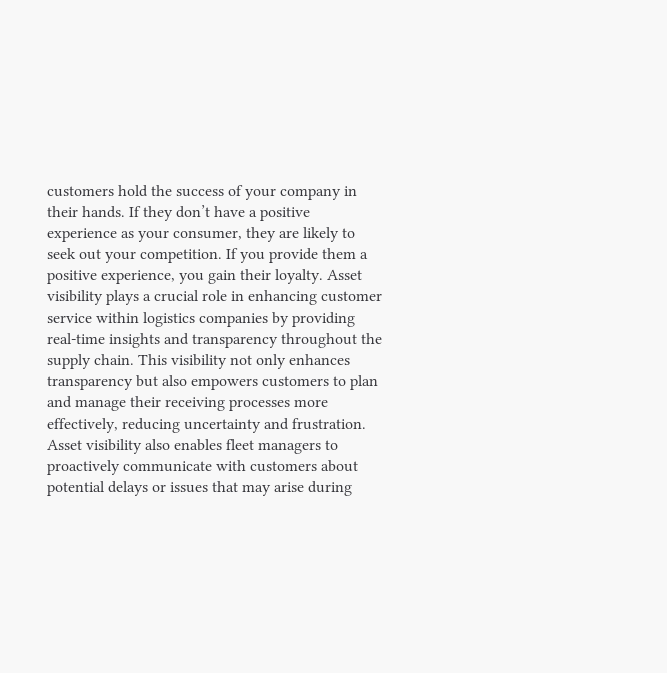customers hold the success of your company in their hands. If they don’t have a positive experience as your consumer, they are likely to seek out your competition. If you provide them a positive experience, you gain their loyalty. Asset visibility plays a crucial role in enhancing customer service within logistics companies by providing real-time insights and transparency throughout the supply chain. This visibility not only enhances transparency but also empowers customers to plan and manage their receiving processes more effectively, reducing uncertainty and frustration. Asset visibility also enables fleet managers to proactively communicate with customers about potential delays or issues that may arise during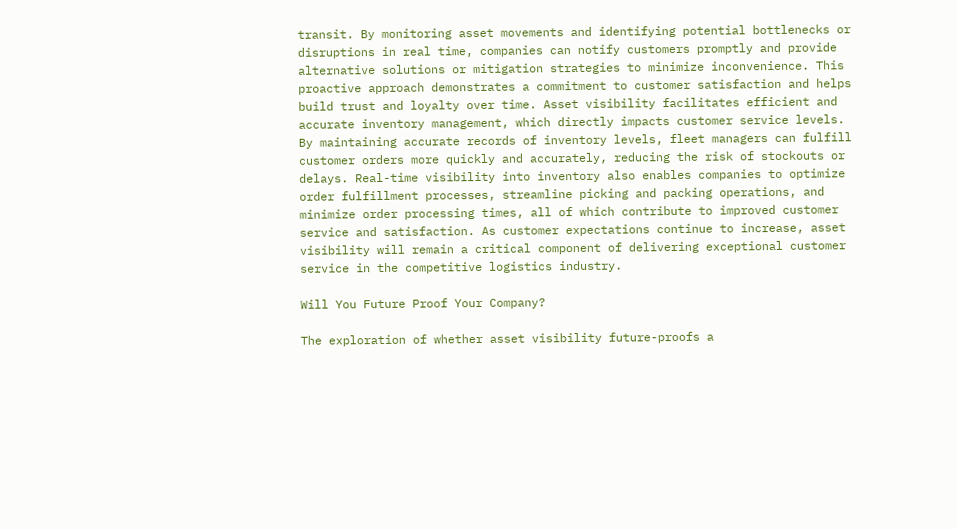transit. By monitoring asset movements and identifying potential bottlenecks or disruptions in real time, companies can notify customers promptly and provide alternative solutions or mitigation strategies to minimize inconvenience. This proactive approach demonstrates a commitment to customer satisfaction and helps build trust and loyalty over time. Asset visibility facilitates efficient and accurate inventory management, which directly impacts customer service levels. By maintaining accurate records of inventory levels, fleet managers can fulfill customer orders more quickly and accurately, reducing the risk of stockouts or delays. Real-time visibility into inventory also enables companies to optimize order fulfillment processes, streamline picking and packing operations, and minimize order processing times, all of which contribute to improved customer service and satisfaction. As customer expectations continue to increase, asset visibility will remain a critical component of delivering exceptional customer service in the competitive logistics industry.

Will You Future Proof Your Company?

The exploration of whether asset visibility future-proofs a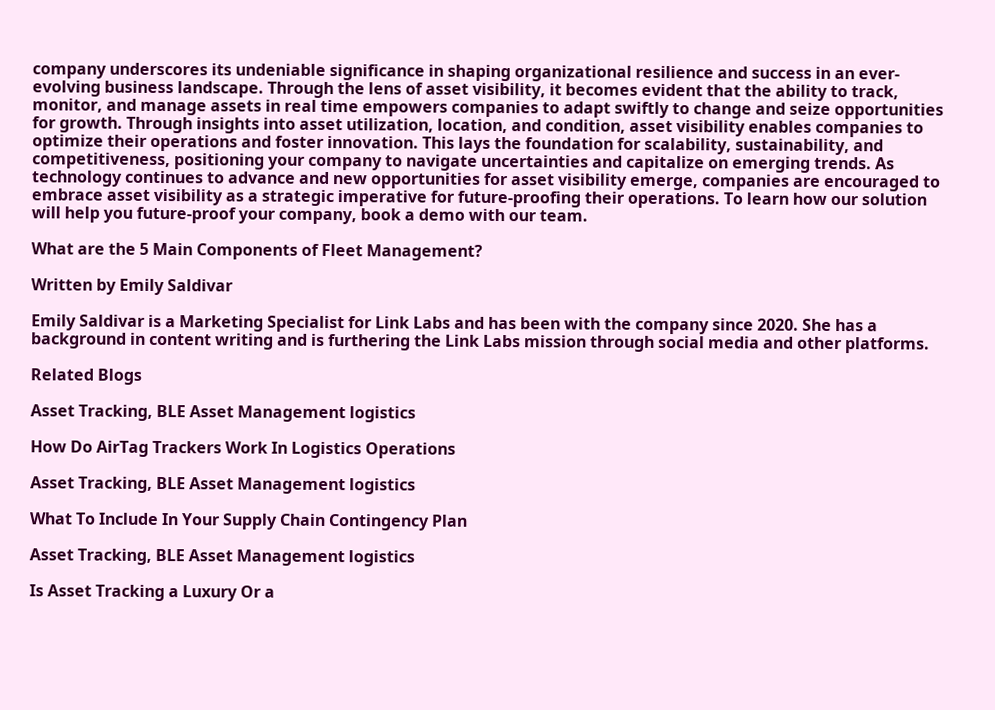company underscores its undeniable significance in shaping organizational resilience and success in an ever-evolving business landscape. Through the lens of asset visibility, it becomes evident that the ability to track, monitor, and manage assets in real time empowers companies to adapt swiftly to change and seize opportunities for growth. Through insights into asset utilization, location, and condition, asset visibility enables companies to optimize their operations and foster innovation. This lays the foundation for scalability, sustainability, and competitiveness, positioning your company to navigate uncertainties and capitalize on emerging trends. As technology continues to advance and new opportunities for asset visibility emerge, companies are encouraged to embrace asset visibility as a strategic imperative for future-proofing their operations. To learn how our solution will help you future-proof your company, book a demo with our team.

What are the 5 Main Components of Fleet Management?

Written by Emily Saldivar

Emily Saldivar is a Marketing Specialist for Link Labs and has been with the company since 2020. She has a background in content writing and is furthering the Link Labs mission through social media and other platforms.

Related Blogs

Asset Tracking, BLE Asset Management logistics

How Do AirTag Trackers Work In Logistics Operations

Asset Tracking, BLE Asset Management logistics

What To Include In Your Supply Chain Contingency Plan

Asset Tracking, BLE Asset Management logistics

Is Asset Tracking a Luxury Or a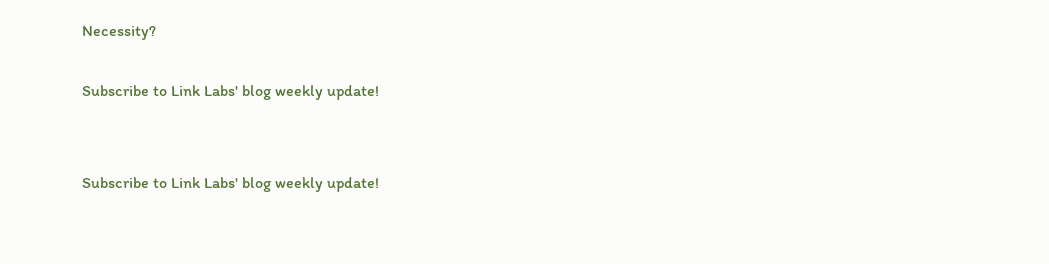Necessity?

Subscribe to Link Labs' blog weekly update!


Subscribe to Link Labs' blog weekly update!